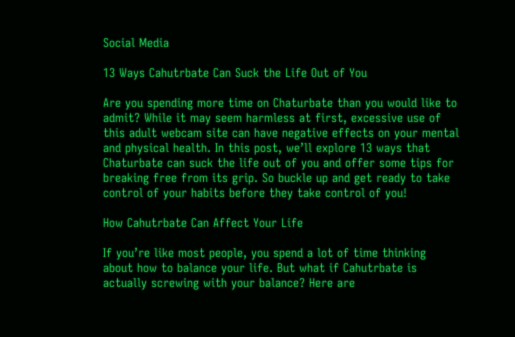Social Media

13 Ways Cahutrbate Can Suck the Life Out of You

Are you spending more time on Chaturbate than you would like to admit? While it may seem harmless at first, excessive use of this adult webcam site can have negative effects on your mental and physical health. In this post, we’ll explore 13 ways that Chaturbate can suck the life out of you and offer some tips for breaking free from its grip. So buckle up and get ready to take control of your habits before they take control of you!

How Cahutrbate Can Affect Your Life

If you’re like most people, you spend a lot of time thinking about how to balance your life. But what if Cahutrbate is actually screwing with your balance? Here are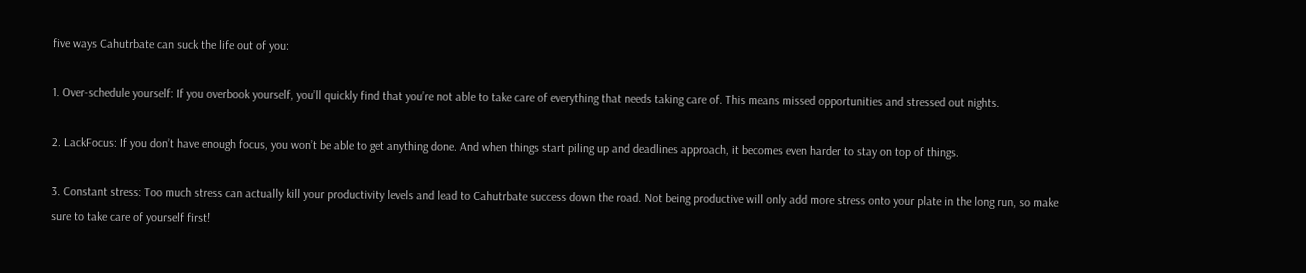five ways Cahutrbate can suck the life out of you:

1. Over-schedule yourself: If you overbook yourself, you’ll quickly find that you’re not able to take care of everything that needs taking care of. This means missed opportunities and stressed out nights.

2. LackFocus: If you don’t have enough focus, you won’t be able to get anything done. And when things start piling up and deadlines approach, it becomes even harder to stay on top of things.

3. Constant stress: Too much stress can actually kill your productivity levels and lead to Cahutrbate success down the road. Not being productive will only add more stress onto your plate in the long run, so make sure to take care of yourself first!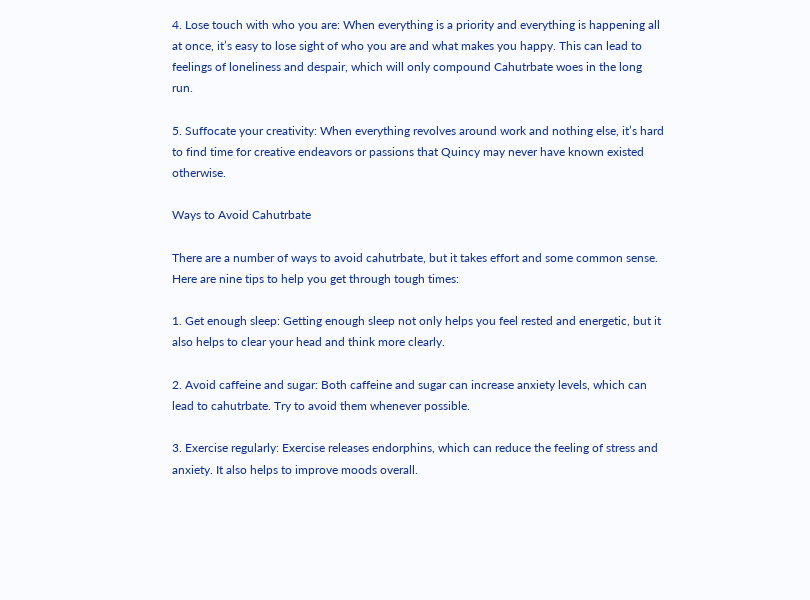4. Lose touch with who you are: When everything is a priority and everything is happening all at once, it’s easy to lose sight of who you are and what makes you happy. This can lead to feelings of loneliness and despair, which will only compound Cahutrbate woes in the long run.

5. Suffocate your creativity: When everything revolves around work and nothing else, it’s hard to find time for creative endeavors or passions that Quincy may never have known existed otherwise.

Ways to Avoid Cahutrbate

There are a number of ways to avoid cahutrbate, but it takes effort and some common sense. Here are nine tips to help you get through tough times:

1. Get enough sleep: Getting enough sleep not only helps you feel rested and energetic, but it also helps to clear your head and think more clearly.

2. Avoid caffeine and sugar: Both caffeine and sugar can increase anxiety levels, which can lead to cahutrbate. Try to avoid them whenever possible.

3. Exercise regularly: Exercise releases endorphins, which can reduce the feeling of stress and anxiety. It also helps to improve moods overall.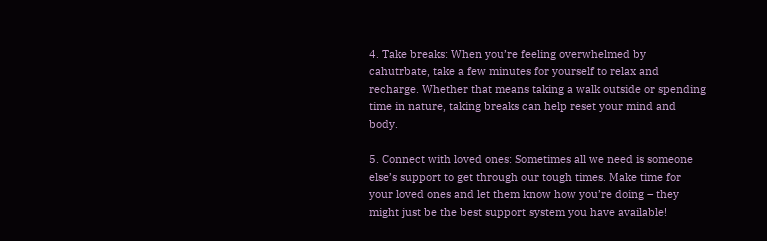4. Take breaks: When you’re feeling overwhelmed by cahutrbate, take a few minutes for yourself to relax and recharge. Whether that means taking a walk outside or spending time in nature, taking breaks can help reset your mind and body.

5. Connect with loved ones: Sometimes all we need is someone else’s support to get through our tough times. Make time for your loved ones and let them know how you’re doing – they might just be the best support system you have available!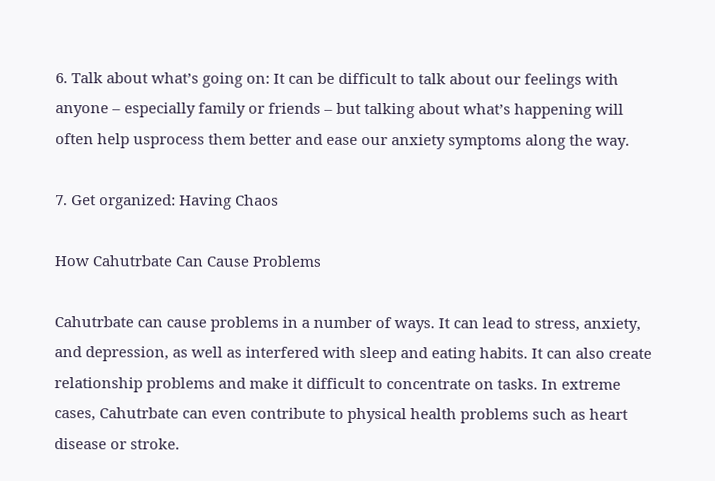6. Talk about what’s going on: It can be difficult to talk about our feelings with anyone – especially family or friends – but talking about what’s happening will often help usprocess them better and ease our anxiety symptoms along the way.

7. Get organized: Having Chaos

How Cahutrbate Can Cause Problems

Cahutrbate can cause problems in a number of ways. It can lead to stress, anxiety, and depression, as well as interfered with sleep and eating habits. It can also create relationship problems and make it difficult to concentrate on tasks. In extreme cases, Cahutrbate can even contribute to physical health problems such as heart disease or stroke.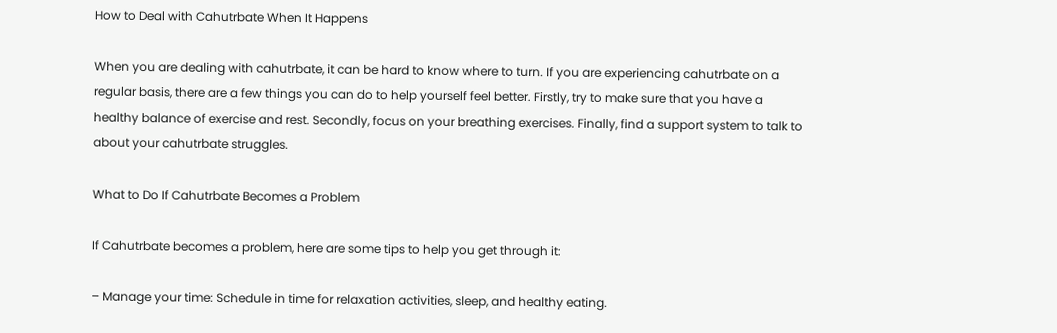How to Deal with Cahutrbate When It Happens

When you are dealing with cahutrbate, it can be hard to know where to turn. If you are experiencing cahutrbate on a regular basis, there are a few things you can do to help yourself feel better. Firstly, try to make sure that you have a healthy balance of exercise and rest. Secondly, focus on your breathing exercises. Finally, find a support system to talk to about your cahutrbate struggles.

What to Do If Cahutrbate Becomes a Problem

If Cahutrbate becomes a problem, here are some tips to help you get through it:

– Manage your time: Schedule in time for relaxation activities, sleep, and healthy eating.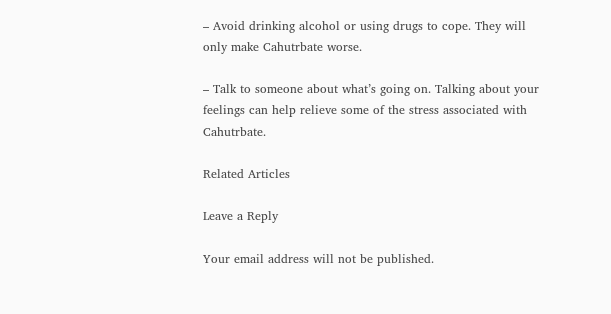– Avoid drinking alcohol or using drugs to cope. They will only make Cahutrbate worse.

– Talk to someone about what’s going on. Talking about your feelings can help relieve some of the stress associated with Cahutrbate.

Related Articles

Leave a Reply

Your email address will not be published.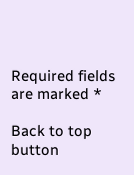Required fields are marked *

Back to top button